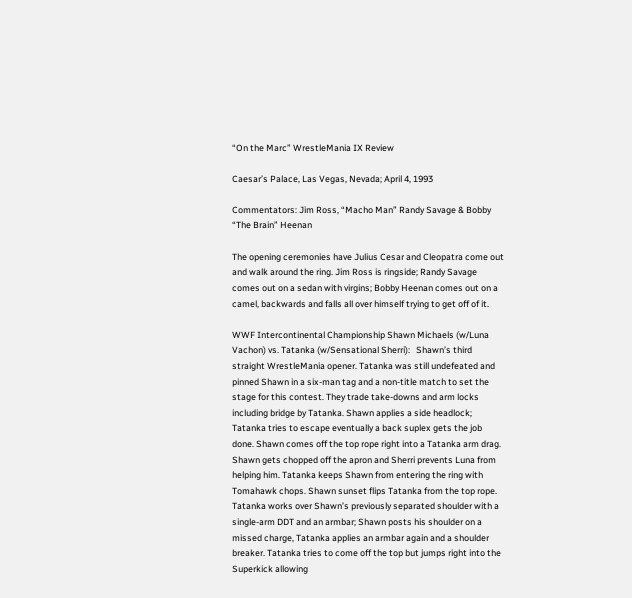“On the Marc” WrestleMania IX Review

Caesar’s Palace, Las Vegas, Nevada; April 4, 1993

Commentators: Jim Ross, “Macho Man” Randy Savage & Bobby “The Brain” Heenan

The opening ceremonies have Julius Cesar and Cleopatra come out and walk around the ring. Jim Ross is ringside; Randy Savage comes out on a sedan with virgins; Bobby Heenan comes out on a camel, backwards and falls all over himself trying to get off of it.

WWF Intercontinental Championship Shawn Michaels (w/Luna Vachon) vs. Tatanka (w/Sensational Sherri):   Shawn’s third straight WrestleMania opener. Tatanka was still undefeated and pinned Shawn in a six-man tag and a non-title match to set the stage for this contest. They trade take-downs and arm locks including bridge by Tatanka. Shawn applies a side headlock; Tatanka tries to escape eventually a back suplex gets the job done. Shawn comes off the top rope right into a Tatanka arm drag. Shawn gets chopped off the apron and Sherri prevents Luna from helping him. Tatanka keeps Shawn from entering the ring with Tomahawk chops. Shawn sunset flips Tatanka from the top rope. Tatanka works over Shawn’s previously separated shoulder with a single-arm DDT and an armbar; Shawn posts his shoulder on a missed charge, Tatanka applies an armbar again and a shoulder breaker. Tatanka tries to come off the top but jumps right into the Superkick allowing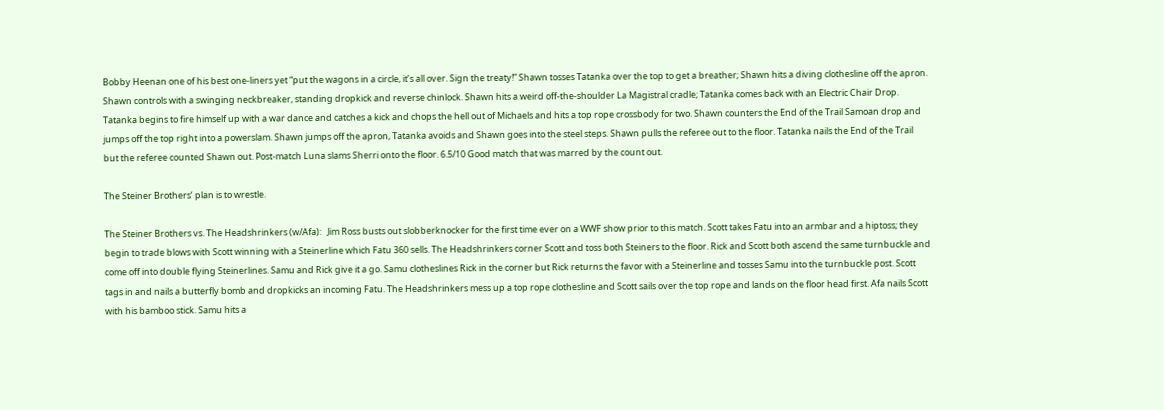Bobby Heenan one of his best one-liners yet “put the wagons in a circle, it’s all over. Sign the treaty!” Shawn tosses Tatanka over the top to get a breather; Shawn hits a diving clothesline off the apron. Shawn controls with a swinging neckbreaker, standing dropkick and reverse chinlock. Shawn hits a weird off-the-shoulder La Magistral cradle; Tatanka comes back with an Electric Chair Drop. Tatanka begins to fire himself up with a war dance and catches a kick and chops the hell out of Michaels and hits a top rope crossbody for two. Shawn counters the End of the Trail Samoan drop and jumps off the top right into a powerslam. Shawn jumps off the apron, Tatanka avoids and Shawn goes into the steel steps. Shawn pulls the referee out to the floor. Tatanka nails the End of the Trail but the referee counted Shawn out. Post-match Luna slams Sherri onto the floor. 6.5/10 Good match that was marred by the count out.

The Steiner Brothers’ plan is to wrestle.

The Steiner Brothers vs. The Headshrinkers (w/Afa):   Jim Ross busts out slobberknocker for the first time ever on a WWF show prior to this match. Scott takes Fatu into an armbar and a hiptoss; they begin to trade blows with Scott winning with a Steinerline which Fatu 360 sells. The Headshrinkers corner Scott and toss both Steiners to the floor. Rick and Scott both ascend the same turnbuckle and come off into double flying Steinerlines. Samu and Rick give it a go. Samu clotheslines Rick in the corner but Rick returns the favor with a Steinerline and tosses Samu into the turnbuckle post. Scott tags in and nails a butterfly bomb and dropkicks an incoming Fatu. The Headshrinkers mess up a top rope clothesline and Scott sails over the top rope and lands on the floor head first. Afa nails Scott with his bamboo stick. Samu hits a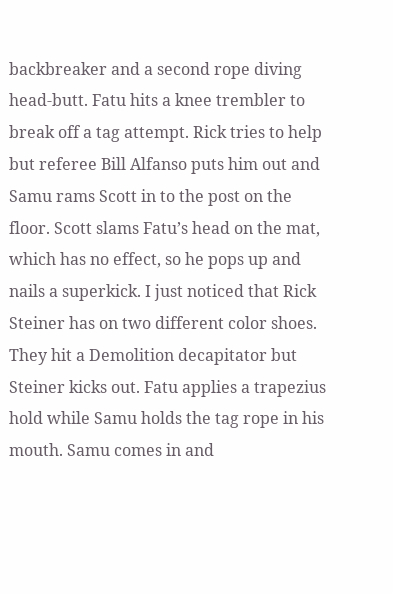backbreaker and a second rope diving head-butt. Fatu hits a knee trembler to break off a tag attempt. Rick tries to help but referee Bill Alfanso puts him out and Samu rams Scott in to the post on the floor. Scott slams Fatu’s head on the mat, which has no effect, so he pops up and nails a superkick. I just noticed that Rick Steiner has on two different color shoes. They hit a Demolition decapitator but Steiner kicks out. Fatu applies a trapezius hold while Samu holds the tag rope in his mouth. Samu comes in and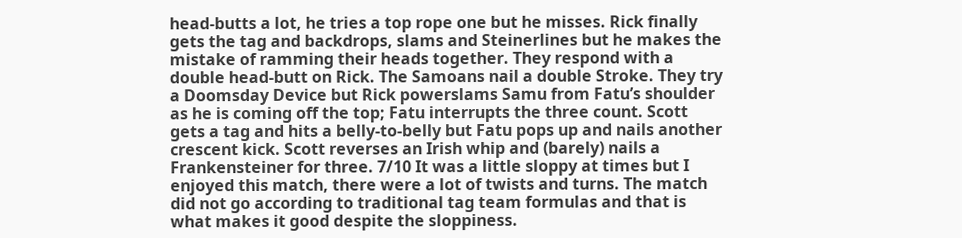head-butts a lot, he tries a top rope one but he misses. Rick finally gets the tag and backdrops, slams and Steinerlines but he makes the mistake of ramming their heads together. They respond with a double head-butt on Rick. The Samoans nail a double Stroke. They try a Doomsday Device but Rick powerslams Samu from Fatu’s shoulder as he is coming off the top; Fatu interrupts the three count. Scott gets a tag and hits a belly-to-belly but Fatu pops up and nails another crescent kick. Scott reverses an Irish whip and (barely) nails a Frankensteiner for three. 7/10 It was a little sloppy at times but I enjoyed this match, there were a lot of twists and turns. The match did not go according to traditional tag team formulas and that is what makes it good despite the sloppiness.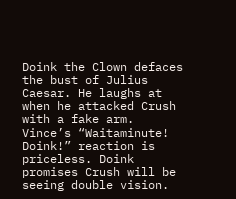Doink the Clown defaces the bust of Julius Caesar. He laughs at when he attacked Crush with a fake arm. Vince’s “Waitaminute! Doink!” reaction is priceless. Doink promises Crush will be seeing double vision.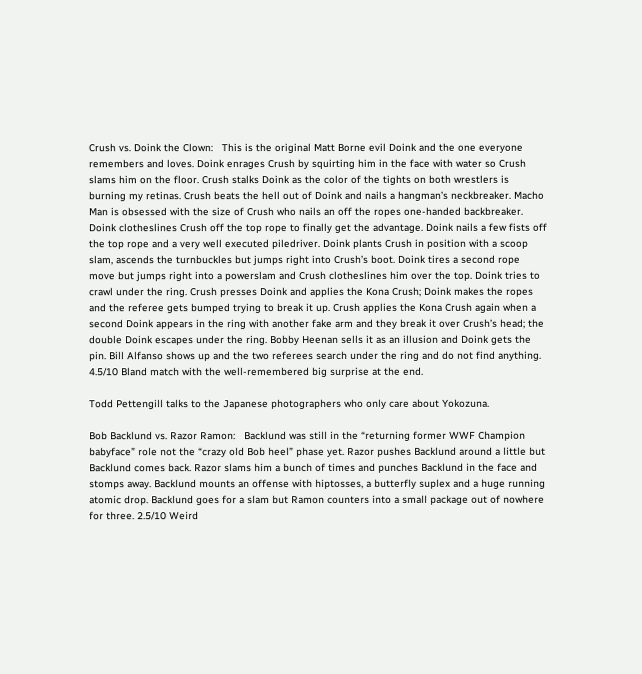Crush vs. Doink the Clown:   This is the original Matt Borne evil Doink and the one everyone remembers and loves. Doink enrages Crush by squirting him in the face with water so Crush slams him on the floor. Crush stalks Doink as the color of the tights on both wrestlers is burning my retinas. Crush beats the hell out of Doink and nails a hangman’s neckbreaker. Macho Man is obsessed with the size of Crush who nails an off the ropes one-handed backbreaker. Doink clotheslines Crush off the top rope to finally get the advantage. Doink nails a few fists off the top rope and a very well executed piledriver. Doink plants Crush in position with a scoop slam, ascends the turnbuckles but jumps right into Crush’s boot. Doink tires a second rope move but jumps right into a powerslam and Crush clotheslines him over the top. Doink tries to crawl under the ring. Crush presses Doink and applies the Kona Crush; Doink makes the ropes and the referee gets bumped trying to break it up. Crush applies the Kona Crush again when a second Doink appears in the ring with another fake arm and they break it over Crush’s head; the double Doink escapes under the ring. Bobby Heenan sells it as an illusion and Doink gets the pin. Bill Alfanso shows up and the two referees search under the ring and do not find anything. 4.5/10 Bland match with the well-remembered big surprise at the end.

Todd Pettengill talks to the Japanese photographers who only care about Yokozuna.

Bob Backlund vs. Razor Ramon:   Backlund was still in the “returning former WWF Champion babyface” role not the “crazy old Bob heel” phase yet. Razor pushes Backlund around a little but Backlund comes back. Razor slams him a bunch of times and punches Backlund in the face and stomps away. Backlund mounts an offense with hiptosses, a butterfly suplex and a huge running atomic drop. Backlund goes for a slam but Ramon counters into a small package out of nowhere for three. 2.5/10 Weird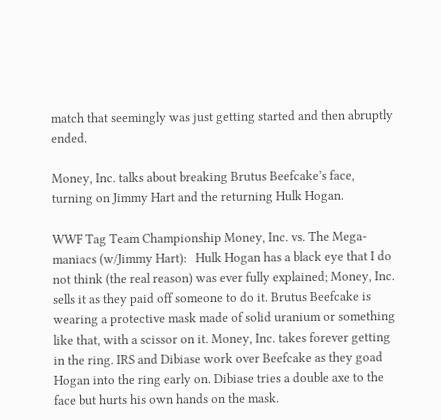match that seemingly was just getting started and then abruptly ended.

Money, Inc. talks about breaking Brutus Beefcake’s face, turning on Jimmy Hart and the returning Hulk Hogan.

WWF Tag Team Championship Money, Inc. vs. The Mega-maniacs (w/Jimmy Hart):   Hulk Hogan has a black eye that I do not think (the real reason) was ever fully explained; Money, Inc. sells it as they paid off someone to do it. Brutus Beefcake is wearing a protective mask made of solid uranium or something like that, with a scissor on it. Money, Inc. takes forever getting in the ring. IRS and Dibiase work over Beefcake as they goad Hogan into the ring early on. Dibiase tries a double axe to the face but hurts his own hands on the mask.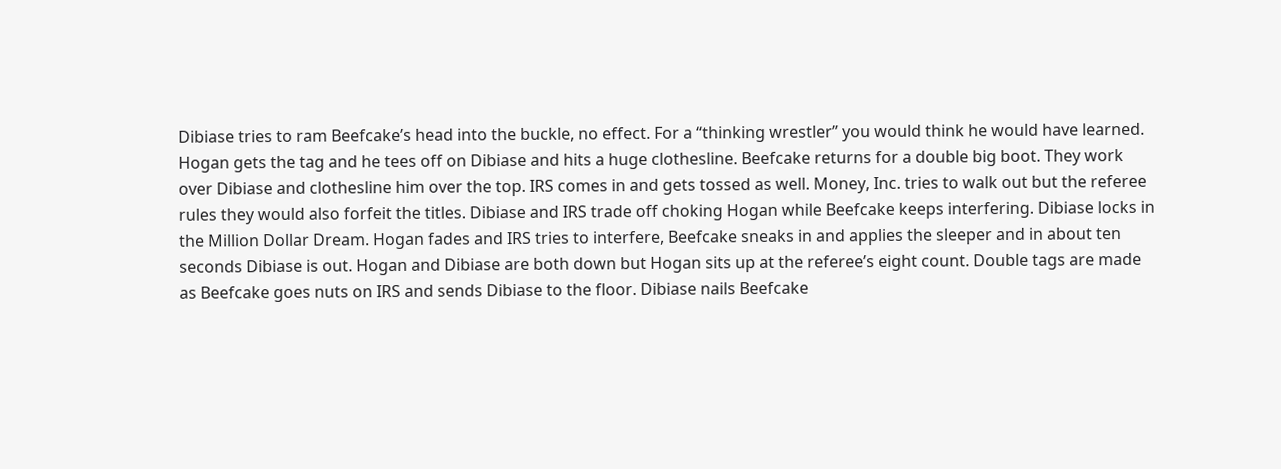Dibiase tries to ram Beefcake’s head into the buckle, no effect. For a “thinking wrestler” you would think he would have learned. Hogan gets the tag and he tees off on Dibiase and hits a huge clothesline. Beefcake returns for a double big boot. They work over Dibiase and clothesline him over the top. IRS comes in and gets tossed as well. Money, Inc. tries to walk out but the referee rules they would also forfeit the titles. Dibiase and IRS trade off choking Hogan while Beefcake keeps interfering. Dibiase locks in the Million Dollar Dream. Hogan fades and IRS tries to interfere, Beefcake sneaks in and applies the sleeper and in about ten seconds Dibiase is out. Hogan and Dibiase are both down but Hogan sits up at the referee’s eight count. Double tags are made as Beefcake goes nuts on IRS and sends Dibiase to the floor. Dibiase nails Beefcake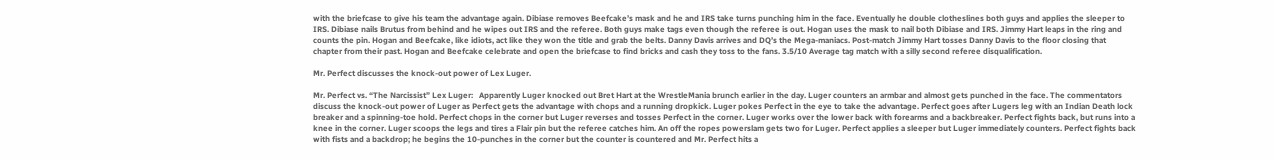with the briefcase to give his team the advantage again. Dibiase removes Beefcake’s mask and he and IRS take turns punching him in the face. Eventually he double clotheslines both guys and applies the sleeper to IRS. Dibiase nails Brutus from behind and he wipes out IRS and the referee. Both guys make tags even though the referee is out. Hogan uses the mask to nail both Dibiase and IRS. Jimmy Hart leaps in the ring and counts the pin. Hogan and Beefcake, like idiots, act like they won the title and grab the belts. Danny Davis arrives and DQ’s the Mega-maniacs. Post-match Jimmy Hart tosses Danny Davis to the floor closing that chapter from their past. Hogan and Beefcake celebrate and open the briefcase to find bricks and cash they toss to the fans. 3.5/10 Average tag match with a silly second referee disqualification.

Mr. Perfect discusses the knock-out power of Lex Luger.

Mr. Perfect vs. “The Narcissist” Lex Luger:   Apparently Luger knocked out Bret Hart at the WrestleMania brunch earlier in the day. Luger counters an armbar and almost gets punched in the face. The commentators discuss the knock-out power of Luger as Perfect gets the advantage with chops and a running dropkick. Luger pokes Perfect in the eye to take the advantage. Perfect goes after Lugers leg with an Indian Death lock breaker and a spinning-toe hold. Perfect chops in the corner but Luger reverses and tosses Perfect in the corner. Luger works over the lower back with forearms and a backbreaker. Perfect fights back, but runs into a knee in the corner. Luger scoops the legs and tires a Flair pin but the referee catches him. An off the ropes powerslam gets two for Luger. Perfect applies a sleeper but Luger immediately counters. Perfect fights back with fists and a backdrop; he begins the 10-punches in the corner but the counter is countered and Mr. Perfect hits a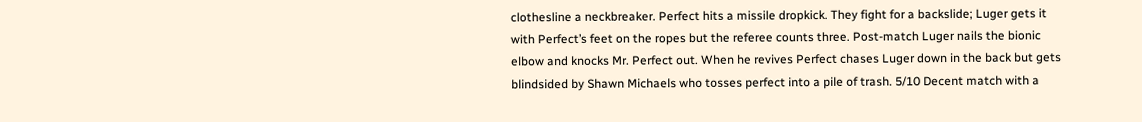clothesline a neckbreaker. Perfect hits a missile dropkick. They fight for a backslide; Luger gets it with Perfect’s feet on the ropes but the referee counts three. Post-match Luger nails the bionic elbow and knocks Mr. Perfect out. When he revives Perfect chases Luger down in the back but gets blindsided by Shawn Michaels who tosses perfect into a pile of trash. 5/10 Decent match with a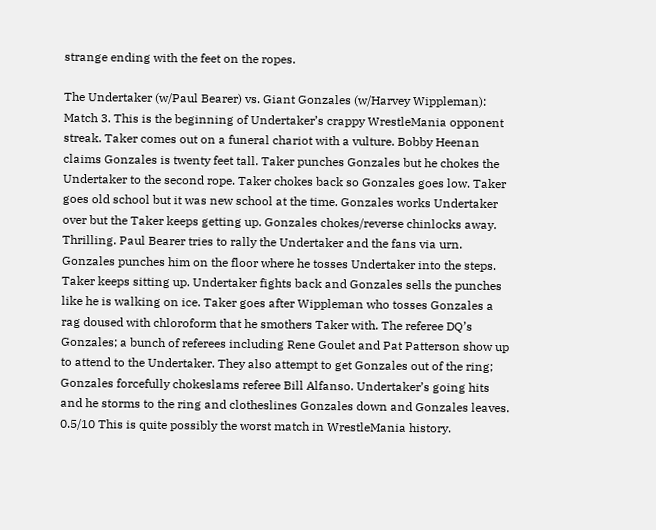strange ending with the feet on the ropes.

The Undertaker (w/Paul Bearer) vs. Giant Gonzales (w/Harvey Wippleman):   Match 3. This is the beginning of Undertaker’s crappy WrestleMania opponent streak. Taker comes out on a funeral chariot with a vulture. Bobby Heenan claims Gonzales is twenty feet tall. Taker punches Gonzales but he chokes the Undertaker to the second rope. Taker chokes back so Gonzales goes low. Taker goes old school but it was new school at the time. Gonzales works Undertaker over but the Taker keeps getting up. Gonzales chokes/reverse chinlocks away. Thrilling. Paul Bearer tries to rally the Undertaker and the fans via urn. Gonzales punches him on the floor where he tosses Undertaker into the steps. Taker keeps sitting up. Undertaker fights back and Gonzales sells the punches like he is walking on ice. Taker goes after Wippleman who tosses Gonzales a rag doused with chloroform that he smothers Taker with. The referee DQ’s Gonzales; a bunch of referees including Rene Goulet and Pat Patterson show up to attend to the Undertaker. They also attempt to get Gonzales out of the ring; Gonzales forcefully chokeslams referee Bill Alfanso. Undertaker’s going hits and he storms to the ring and clotheslines Gonzales down and Gonzales leaves. 0.5/10 This is quite possibly the worst match in WrestleMania history.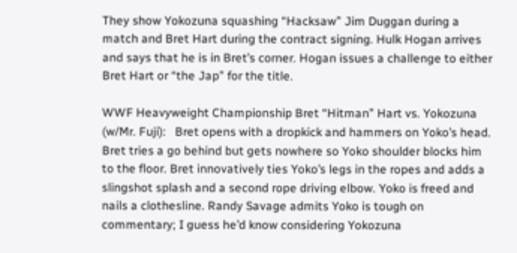They show Yokozuna squashing “Hacksaw” Jim Duggan during a match and Bret Hart during the contract signing. Hulk Hogan arrives and says that he is in Bret’s corner. Hogan issues a challenge to either Bret Hart or “the Jap” for the title.

WWF Heavyweight Championship Bret “Hitman” Hart vs. Yokozuna (w/Mr. Fuji):   Bret opens with a dropkick and hammers on Yoko’s head. Bret tries a go behind but gets nowhere so Yoko shoulder blocks him to the floor. Bret innovatively ties Yoko’s legs in the ropes and adds a slingshot splash and a second rope driving elbow. Yoko is freed and nails a clothesline. Randy Savage admits Yoko is tough on commentary; I guess he’d know considering Yokozuna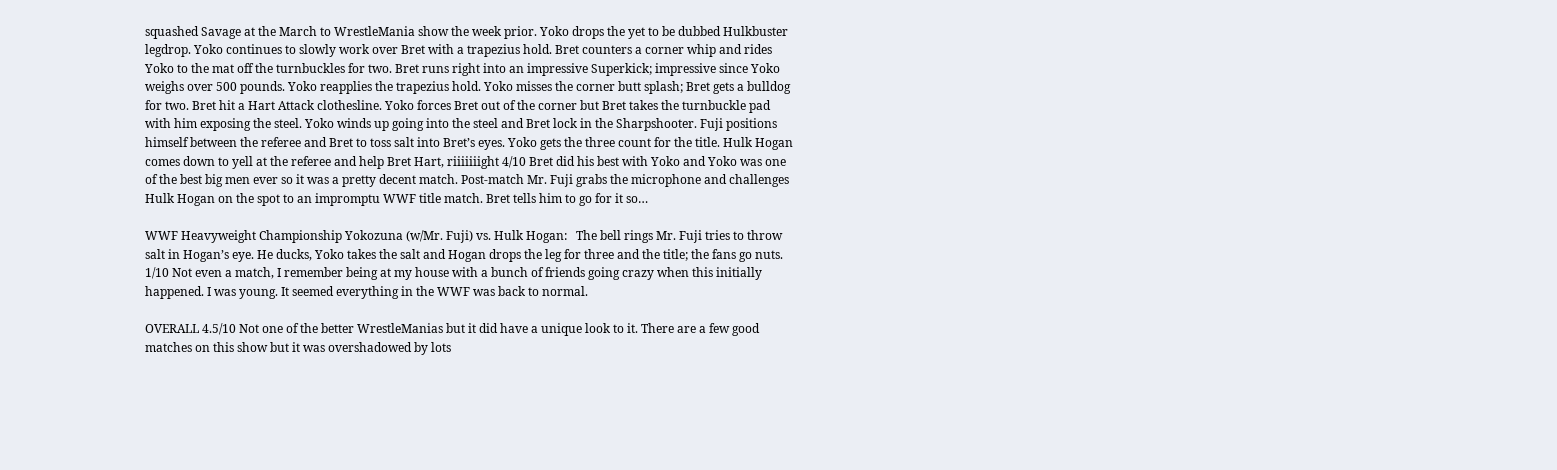squashed Savage at the March to WrestleMania show the week prior. Yoko drops the yet to be dubbed Hulkbuster legdrop. Yoko continues to slowly work over Bret with a trapezius hold. Bret counters a corner whip and rides Yoko to the mat off the turnbuckles for two. Bret runs right into an impressive Superkick; impressive since Yoko weighs over 500 pounds. Yoko reapplies the trapezius hold. Yoko misses the corner butt splash; Bret gets a bulldog for two. Bret hit a Hart Attack clothesline. Yoko forces Bret out of the corner but Bret takes the turnbuckle pad with him exposing the steel. Yoko winds up going into the steel and Bret lock in the Sharpshooter. Fuji positions himself between the referee and Bret to toss salt into Bret’s eyes. Yoko gets the three count for the title. Hulk Hogan comes down to yell at the referee and help Bret Hart, riiiiiiight 4/10 Bret did his best with Yoko and Yoko was one of the best big men ever so it was a pretty decent match. Post-match Mr. Fuji grabs the microphone and challenges Hulk Hogan on the spot to an impromptu WWF title match. Bret tells him to go for it so…

WWF Heavyweight Championship Yokozuna (w/Mr. Fuji) vs. Hulk Hogan:   The bell rings Mr. Fuji tries to throw salt in Hogan’s eye. He ducks, Yoko takes the salt and Hogan drops the leg for three and the title; the fans go nuts. 1/10 Not even a match, I remember being at my house with a bunch of friends going crazy when this initially happened. I was young. It seemed everything in the WWF was back to normal.

OVERALL 4.5/10 Not one of the better WrestleManias but it did have a unique look to it. There are a few good matches on this show but it was overshadowed by lots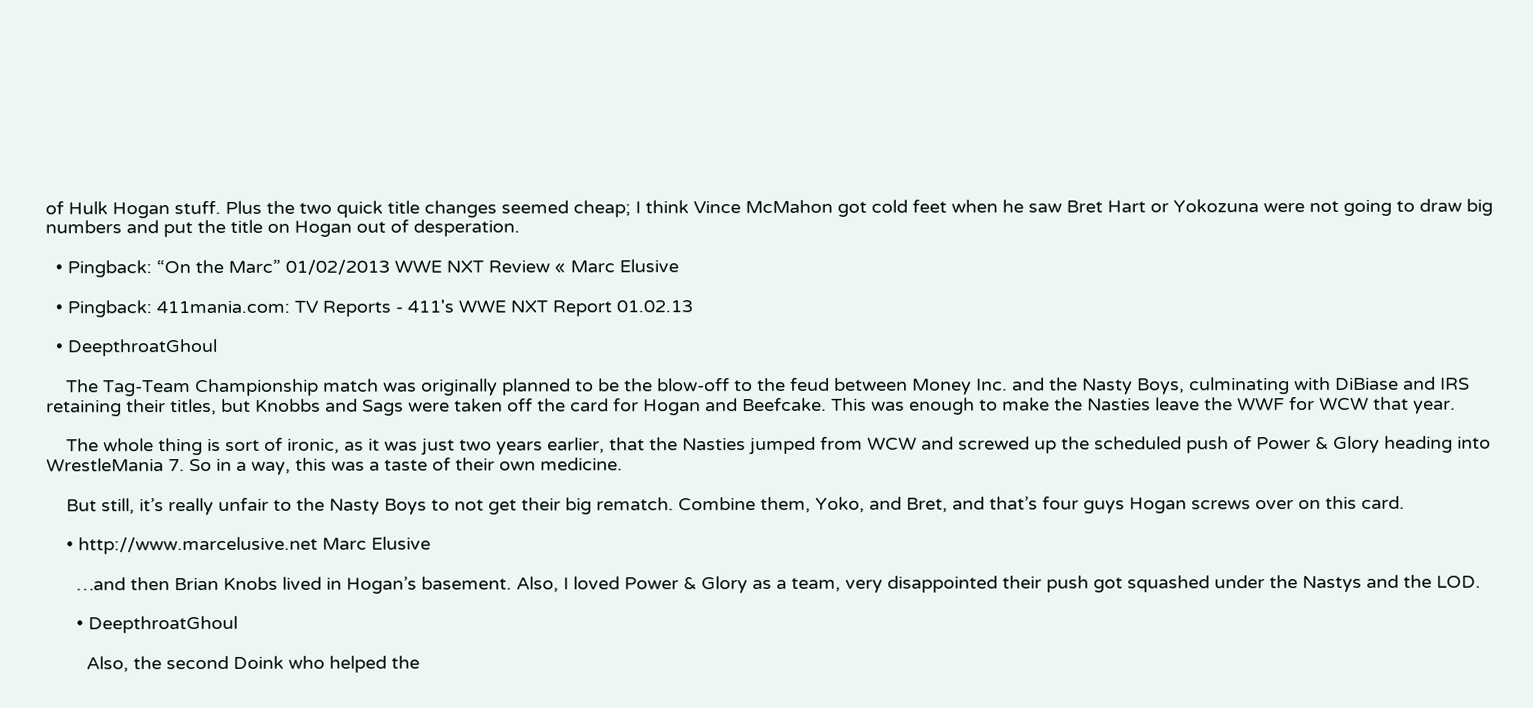of Hulk Hogan stuff. Plus the two quick title changes seemed cheap; I think Vince McMahon got cold feet when he saw Bret Hart or Yokozuna were not going to draw big numbers and put the title on Hogan out of desperation.

  • Pingback: “On the Marc” 01/02/2013 WWE NXT Review « Marc Elusive

  • Pingback: 411mania.com: TV Reports - 411's WWE NXT Report 01.02.13

  • DeepthroatGhoul

    The Tag-Team Championship match was originally planned to be the blow-off to the feud between Money Inc. and the Nasty Boys, culminating with DiBiase and IRS retaining their titles, but Knobbs and Sags were taken off the card for Hogan and Beefcake. This was enough to make the Nasties leave the WWF for WCW that year.

    The whole thing is sort of ironic, as it was just two years earlier, that the Nasties jumped from WCW and screwed up the scheduled push of Power & Glory heading into WrestleMania 7. So in a way, this was a taste of their own medicine.

    But still, it’s really unfair to the Nasty Boys to not get their big rematch. Combine them, Yoko, and Bret, and that’s four guys Hogan screws over on this card.

    • http://www.marcelusive.net Marc Elusive

      …and then Brian Knobs lived in Hogan’s basement. Also, I loved Power & Glory as a team, very disappointed their push got squashed under the Nastys and the LOD.

      • DeepthroatGhoul

        Also, the second Doink who helped the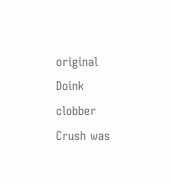original Doink clobber Crush was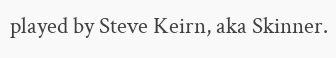played by Steve Keirn, aka Skinner.